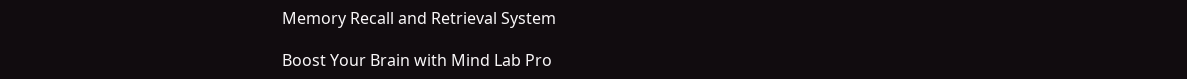Memory Recall and Retrieval System

Boost Your Brain with Mind Lab Pro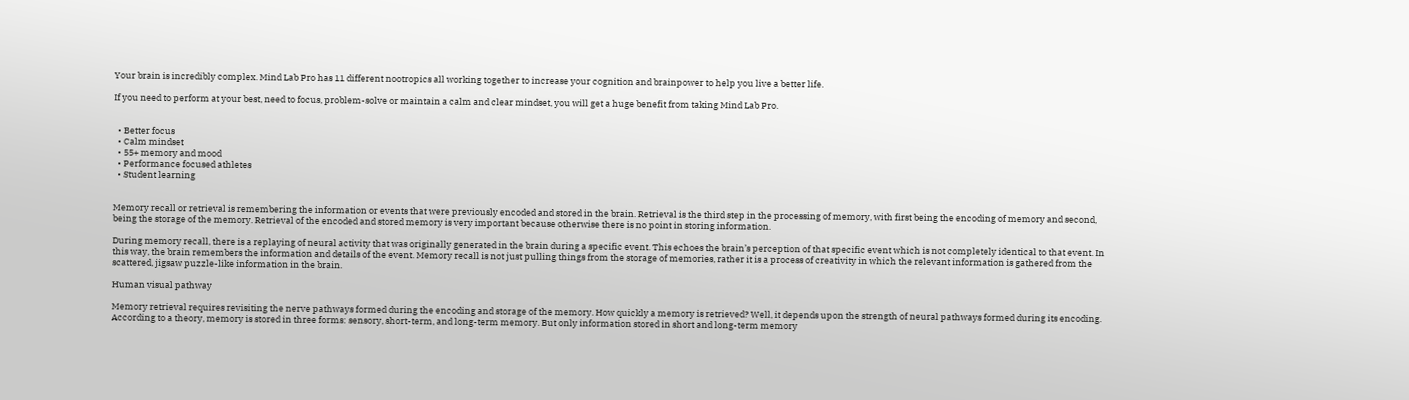Your brain is incredibly complex. Mind Lab Pro has 11 different nootropics all working together to increase your cognition and brainpower to help you live a better life.

If you need to perform at your best, need to focus, problem-solve or maintain a calm and clear mindset, you will get a huge benefit from taking Mind Lab Pro.


  • Better focus
  • Calm mindset
  • 55+ memory and mood
  • Performance focused athletes
  • Student learning


Memory recall or retrieval is remembering the information or events that were previously encoded and stored in the brain. Retrieval is the third step in the processing of memory, with first being the encoding of memory and second, being the storage of the memory. Retrieval of the encoded and stored memory is very important because otherwise there is no point in storing information.

During memory recall, there is a replaying of neural activity that was originally generated in the brain during a specific event. This echoes the brain’s perception of that specific event which is not completely identical to that event. In this way, the brain remembers the information and details of the event. Memory recall is not just pulling things from the storage of memories, rather it is a process of creativity in which the relevant information is gathered from the scattered, jigsaw puzzle-like information in the brain.

Human visual pathway

Memory retrieval requires revisiting the nerve pathways formed during the encoding and storage of the memory. How quickly a memory is retrieved? Well, it depends upon the strength of neural pathways formed during its encoding. According to a theory, memory is stored in three forms: sensory, short-term, and long-term memory. But only information stored in short and long-term memory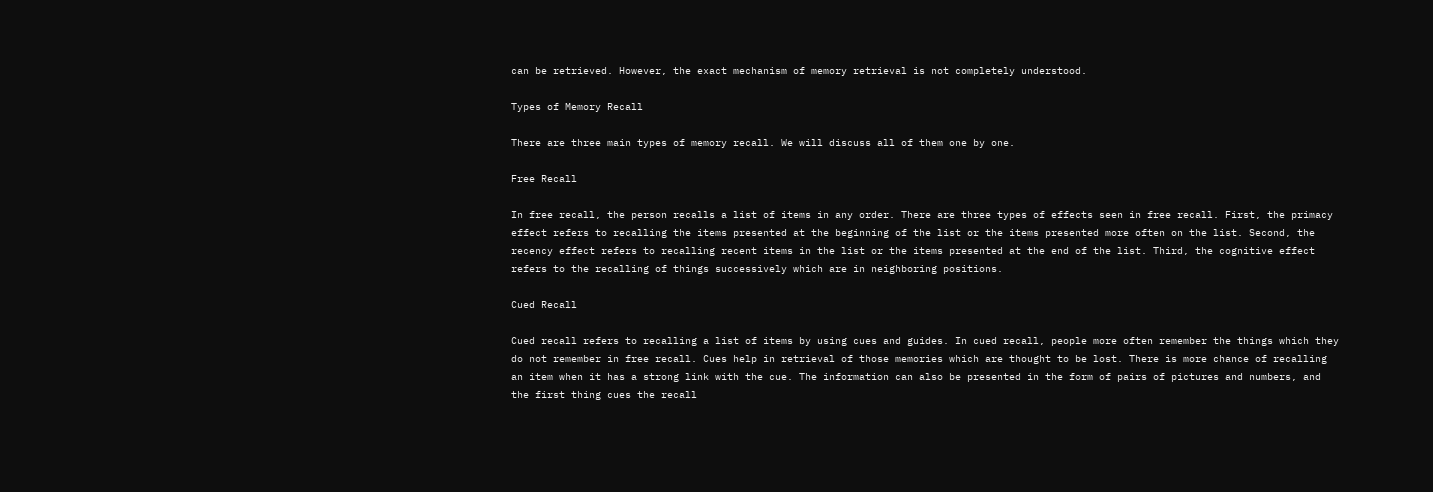can be retrieved. However, the exact mechanism of memory retrieval is not completely understood.

Types of Memory Recall

There are three main types of memory recall. We will discuss all of them one by one.

Free Recall

In free recall, the person recalls a list of items in any order. There are three types of effects seen in free recall. First, the primacy effect refers to recalling the items presented at the beginning of the list or the items presented more often on the list. Second, the recency effect refers to recalling recent items in the list or the items presented at the end of the list. Third, the cognitive effect refers to the recalling of things successively which are in neighboring positions.

Cued Recall

Cued recall refers to recalling a list of items by using cues and guides. In cued recall, people more often remember the things which they do not remember in free recall. Cues help in retrieval of those memories which are thought to be lost. There is more chance of recalling an item when it has a strong link with the cue. The information can also be presented in the form of pairs of pictures and numbers, and the first thing cues the recall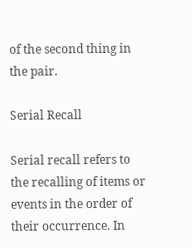of the second thing in the pair.

Serial Recall

Serial recall refers to the recalling of items or events in the order of their occurrence. In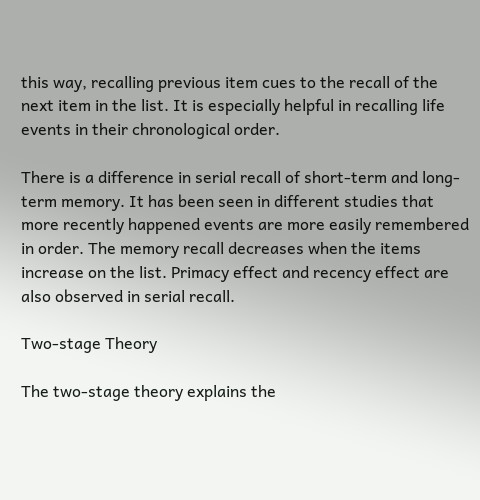this way, recalling previous item cues to the recall of the next item in the list. It is especially helpful in recalling life events in their chronological order.

There is a difference in serial recall of short-term and long-term memory. It has been seen in different studies that more recently happened events are more easily remembered in order. The memory recall decreases when the items increase on the list. Primacy effect and recency effect are also observed in serial recall.

Two-stage Theory

The two-stage theory explains the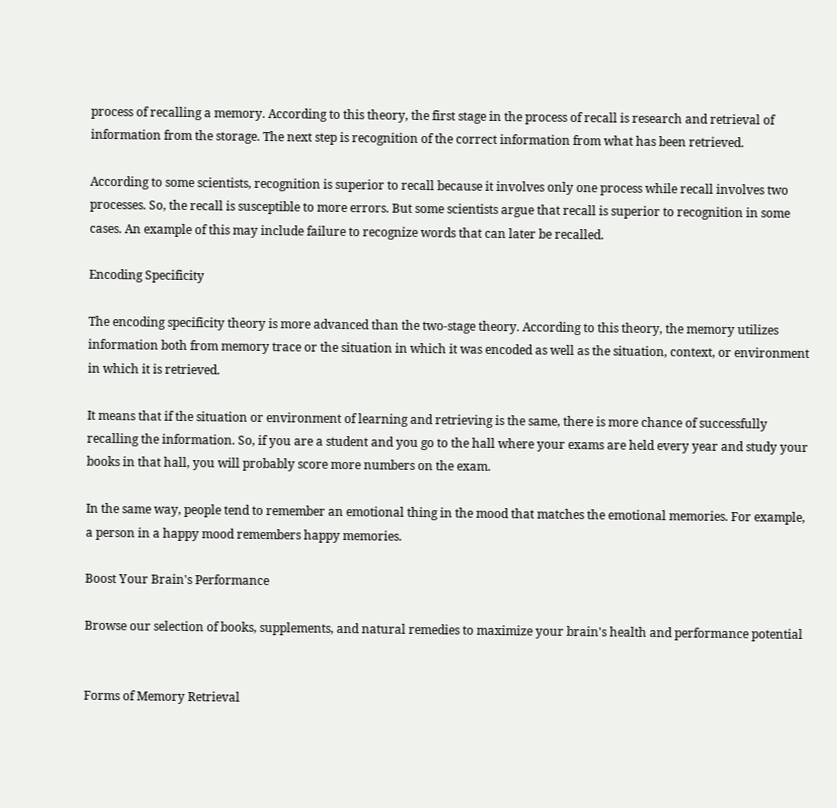process of recalling a memory. According to this theory, the first stage in the process of recall is research and retrieval of information from the storage. The next step is recognition of the correct information from what has been retrieved.

According to some scientists, recognition is superior to recall because it involves only one process while recall involves two processes. So, the recall is susceptible to more errors. But some scientists argue that recall is superior to recognition in some cases. An example of this may include failure to recognize words that can later be recalled.

Encoding Specificity

The encoding specificity theory is more advanced than the two-stage theory. According to this theory, the memory utilizes information both from memory trace or the situation in which it was encoded as well as the situation, context, or environment in which it is retrieved.

It means that if the situation or environment of learning and retrieving is the same, there is more chance of successfully recalling the information. So, if you are a student and you go to the hall where your exams are held every year and study your books in that hall, you will probably score more numbers on the exam.

In the same way, people tend to remember an emotional thing in the mood that matches the emotional memories. For example, a person in a happy mood remembers happy memories.

Boost Your Brain's Performance

Browse our selection of books, supplements, and natural remedies to maximize your brain's health and performance potential


Forms of Memory Retrieval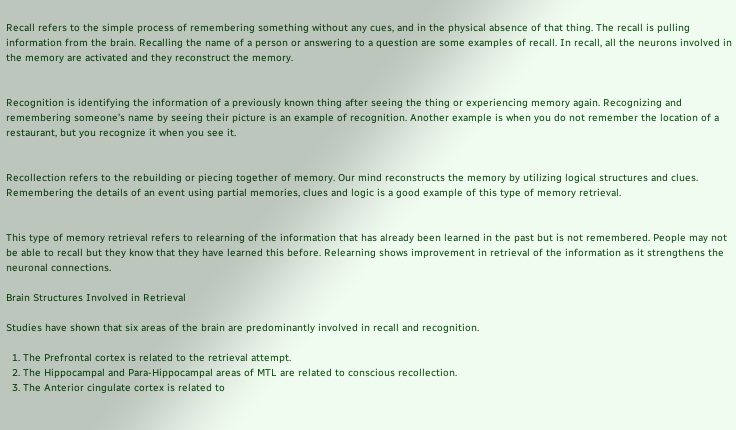Recall refers to the simple process of remembering something without any cues, and in the physical absence of that thing. The recall is pulling information from the brain. Recalling the name of a person or answering to a question are some examples of recall. In recall, all the neurons involved in the memory are activated and they reconstruct the memory.


Recognition is identifying the information of a previously known thing after seeing the thing or experiencing memory again. Recognizing and remembering someone’s name by seeing their picture is an example of recognition. Another example is when you do not remember the location of a restaurant, but you recognize it when you see it.


Recollection refers to the rebuilding or piecing together of memory. Our mind reconstructs the memory by utilizing logical structures and clues. Remembering the details of an event using partial memories, clues and logic is a good example of this type of memory retrieval.


This type of memory retrieval refers to relearning of the information that has already been learned in the past but is not remembered. People may not be able to recall but they know that they have learned this before. Relearning shows improvement in retrieval of the information as it strengthens the neuronal connections.

Brain Structures Involved in Retrieval

Studies have shown that six areas of the brain are predominantly involved in recall and recognition.

  1. The Prefrontal cortex is related to the retrieval attempt.
  2. The Hippocampal and Para-Hippocampal areas of MTL are related to conscious recollection.
  3. The Anterior cingulate cortex is related to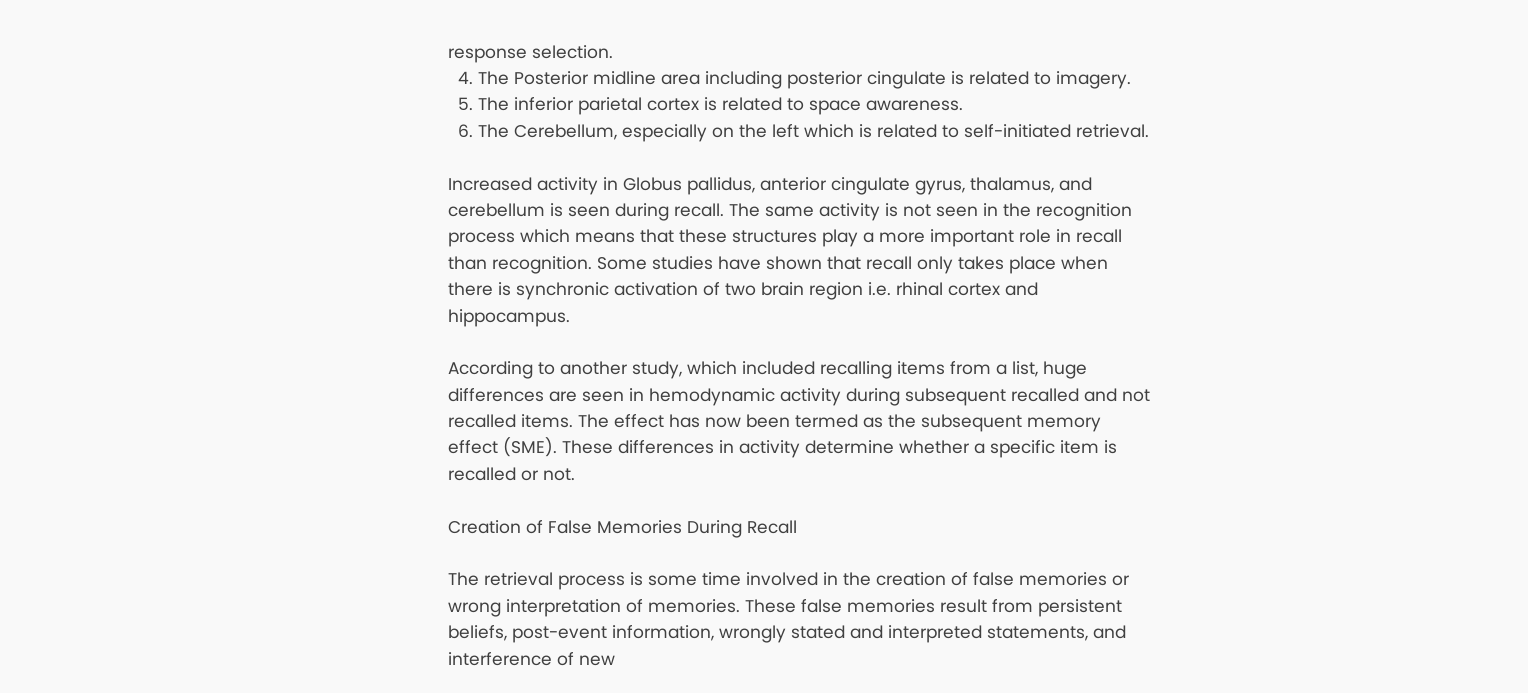response selection.
  4. The Posterior midline area including posterior cingulate is related to imagery.
  5. The inferior parietal cortex is related to space awareness.
  6. The Cerebellum, especially on the left which is related to self-initiated retrieval.

Increased activity in Globus pallidus, anterior cingulate gyrus, thalamus, and cerebellum is seen during recall. The same activity is not seen in the recognition process which means that these structures play a more important role in recall than recognition. Some studies have shown that recall only takes place when there is synchronic activation of two brain region i.e. rhinal cortex and hippocampus.

According to another study, which included recalling items from a list, huge differences are seen in hemodynamic activity during subsequent recalled and not recalled items. The effect has now been termed as the subsequent memory effect (SME). These differences in activity determine whether a specific item is recalled or not.

Creation of False Memories During Recall

The retrieval process is some time involved in the creation of false memories or wrong interpretation of memories. These false memories result from persistent beliefs, post-event information, wrongly stated and interpreted statements, and interference of new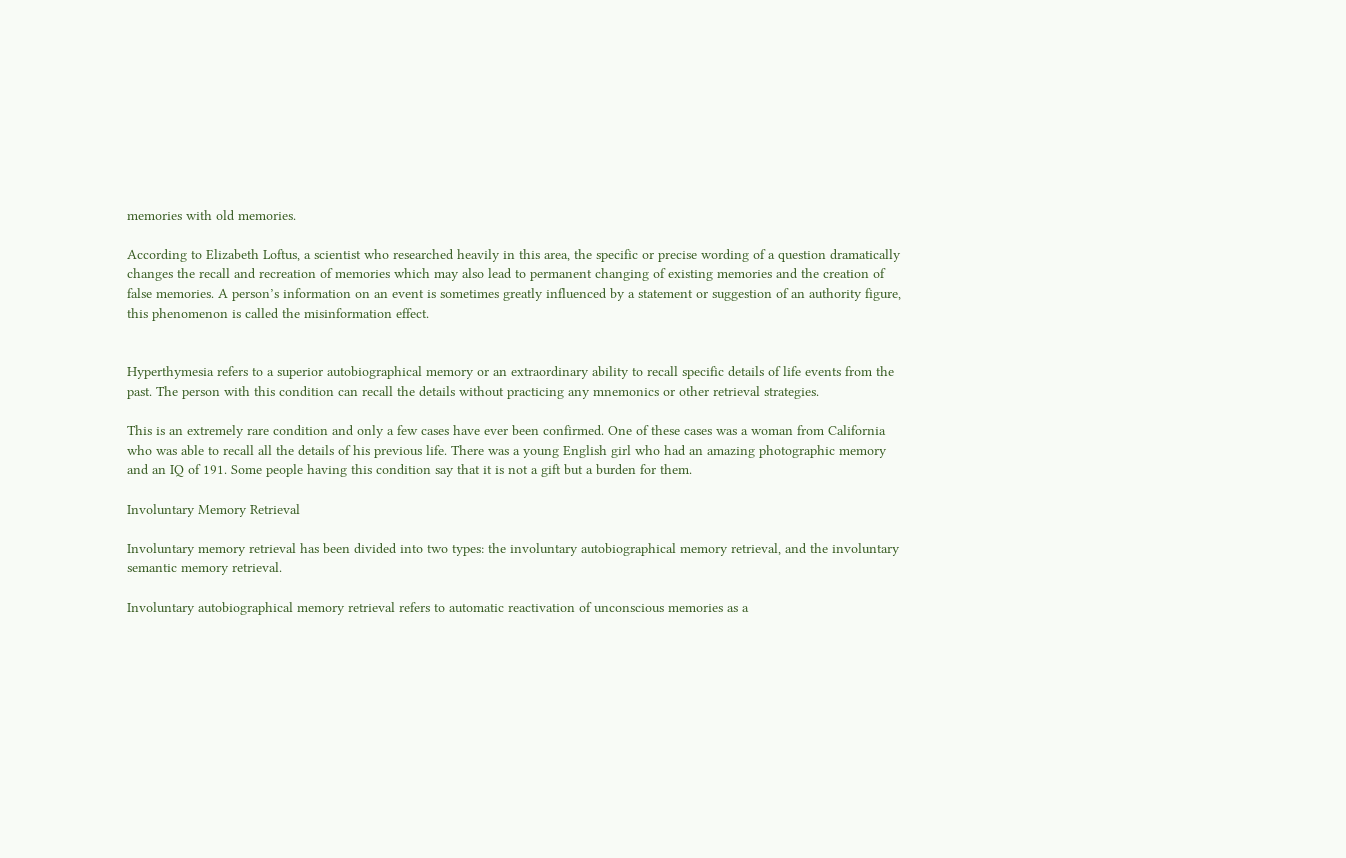memories with old memories.

According to Elizabeth Loftus, a scientist who researched heavily in this area, the specific or precise wording of a question dramatically changes the recall and recreation of memories which may also lead to permanent changing of existing memories and the creation of false memories. A person’s information on an event is sometimes greatly influenced by a statement or suggestion of an authority figure, this phenomenon is called the misinformation effect.


Hyperthymesia refers to a superior autobiographical memory or an extraordinary ability to recall specific details of life events from the past. The person with this condition can recall the details without practicing any mnemonics or other retrieval strategies.

This is an extremely rare condition and only a few cases have ever been confirmed. One of these cases was a woman from California who was able to recall all the details of his previous life. There was a young English girl who had an amazing photographic memory and an IQ of 191. Some people having this condition say that it is not a gift but a burden for them.

Involuntary Memory Retrieval

Involuntary memory retrieval has been divided into two types: the involuntary autobiographical memory retrieval, and the involuntary semantic memory retrieval.

Involuntary autobiographical memory retrieval refers to automatic reactivation of unconscious memories as a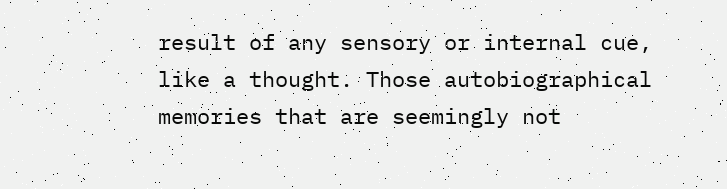result of any sensory or internal cue, like a thought. Those autobiographical memories that are seemingly not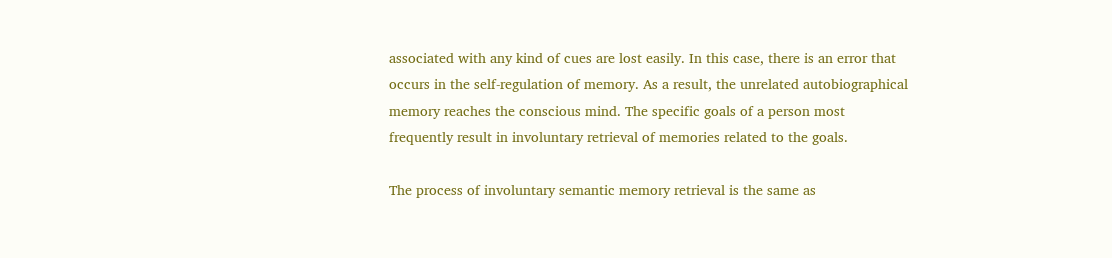associated with any kind of cues are lost easily. In this case, there is an error that occurs in the self-regulation of memory. As a result, the unrelated autobiographical memory reaches the conscious mind. The specific goals of a person most frequently result in involuntary retrieval of memories related to the goals.

The process of involuntary semantic memory retrieval is the same as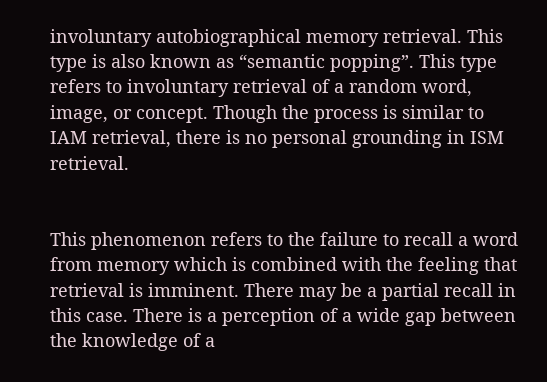involuntary autobiographical memory retrieval. This type is also known as “semantic popping”. This type refers to involuntary retrieval of a random word, image, or concept. Though the process is similar to IAM retrieval, there is no personal grounding in ISM retrieval.


This phenomenon refers to the failure to recall a word from memory which is combined with the feeling that retrieval is imminent. There may be a partial recall in this case. There is a perception of a wide gap between the knowledge of a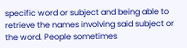specific word or subject and being able to retrieve the names involving said subject or the word. People sometimes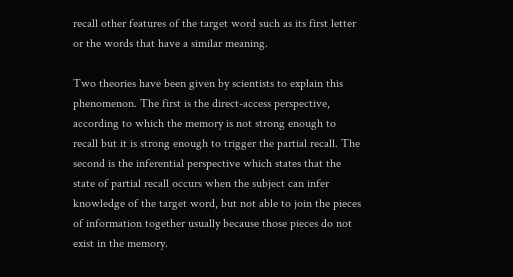recall other features of the target word such as its first letter or the words that have a similar meaning.

Two theories have been given by scientists to explain this phenomenon. The first is the direct-access perspective, according to which the memory is not strong enough to recall but it is strong enough to trigger the partial recall. The second is the inferential perspective which states that the state of partial recall occurs when the subject can infer knowledge of the target word, but not able to join the pieces of information together usually because those pieces do not exist in the memory.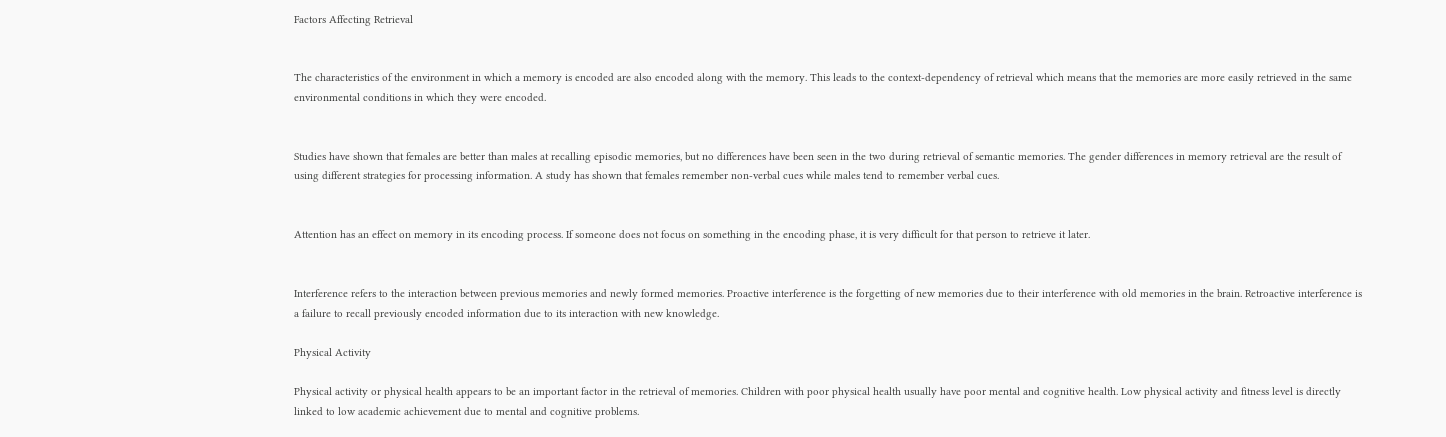Factors Affecting Retrieval


The characteristics of the environment in which a memory is encoded are also encoded along with the memory. This leads to the context-dependency of retrieval which means that the memories are more easily retrieved in the same environmental conditions in which they were encoded.


Studies have shown that females are better than males at recalling episodic memories, but no differences have been seen in the two during retrieval of semantic memories. The gender differences in memory retrieval are the result of using different strategies for processing information. A study has shown that females remember non-verbal cues while males tend to remember verbal cues.


Attention has an effect on memory in its encoding process. If someone does not focus on something in the encoding phase, it is very difficult for that person to retrieve it later.


Interference refers to the interaction between previous memories and newly formed memories. Proactive interference is the forgetting of new memories due to their interference with old memories in the brain. Retroactive interference is a failure to recall previously encoded information due to its interaction with new knowledge.

Physical Activity

Physical activity or physical health appears to be an important factor in the retrieval of memories. Children with poor physical health usually have poor mental and cognitive health. Low physical activity and fitness level is directly linked to low academic achievement due to mental and cognitive problems.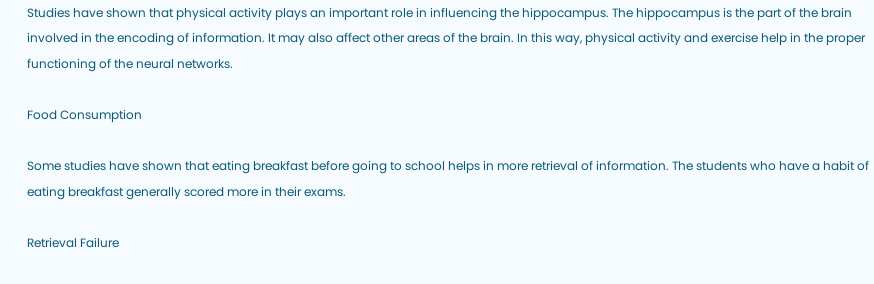Studies have shown that physical activity plays an important role in influencing the hippocampus. The hippocampus is the part of the brain involved in the encoding of information. It may also affect other areas of the brain. In this way, physical activity and exercise help in the proper functioning of the neural networks.

Food Consumption

Some studies have shown that eating breakfast before going to school helps in more retrieval of information. The students who have a habit of eating breakfast generally scored more in their exams.

Retrieval Failure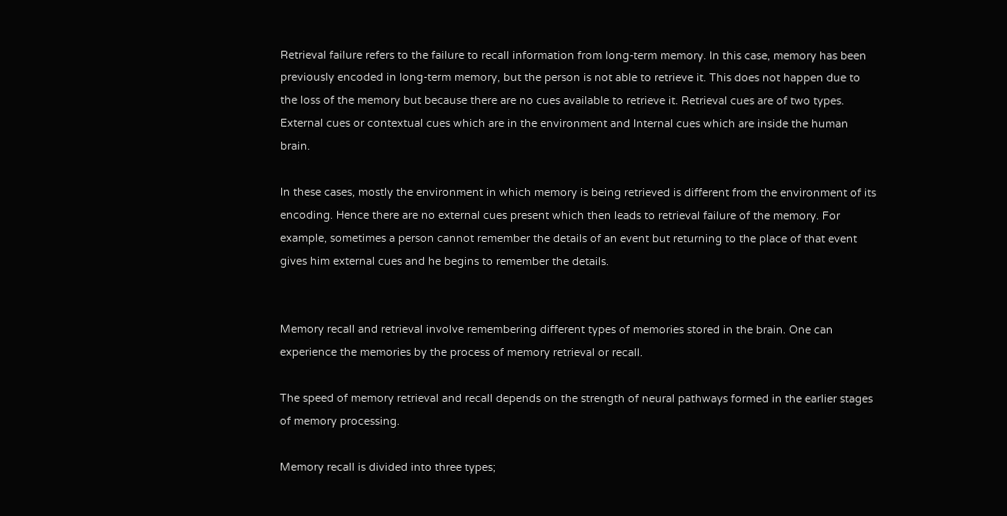Retrieval failure refers to the failure to recall information from long-term memory. In this case, memory has been previously encoded in long-term memory, but the person is not able to retrieve it. This does not happen due to the loss of the memory but because there are no cues available to retrieve it. Retrieval cues are of two types. External cues or contextual cues which are in the environment and Internal cues which are inside the human brain.

In these cases, mostly the environment in which memory is being retrieved is different from the environment of its encoding. Hence there are no external cues present which then leads to retrieval failure of the memory. For example, sometimes a person cannot remember the details of an event but returning to the place of that event gives him external cues and he begins to remember the details.


Memory recall and retrieval involve remembering different types of memories stored in the brain. One can experience the memories by the process of memory retrieval or recall.

The speed of memory retrieval and recall depends on the strength of neural pathways formed in the earlier stages of memory processing.

Memory recall is divided into three types;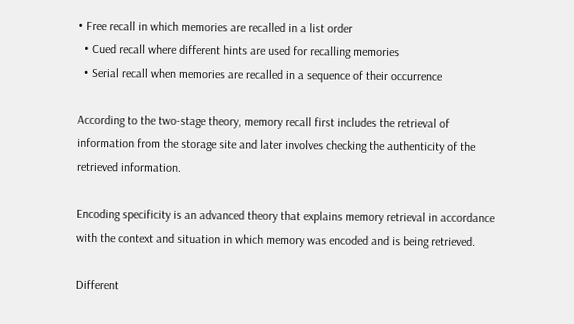• Free recall in which memories are recalled in a list order
  • Cued recall where different hints are used for recalling memories
  • Serial recall when memories are recalled in a sequence of their occurrence

According to the two-stage theory, memory recall first includes the retrieval of information from the storage site and later involves checking the authenticity of the retrieved information.

Encoding specificity is an advanced theory that explains memory retrieval in accordance with the context and situation in which memory was encoded and is being retrieved.

Different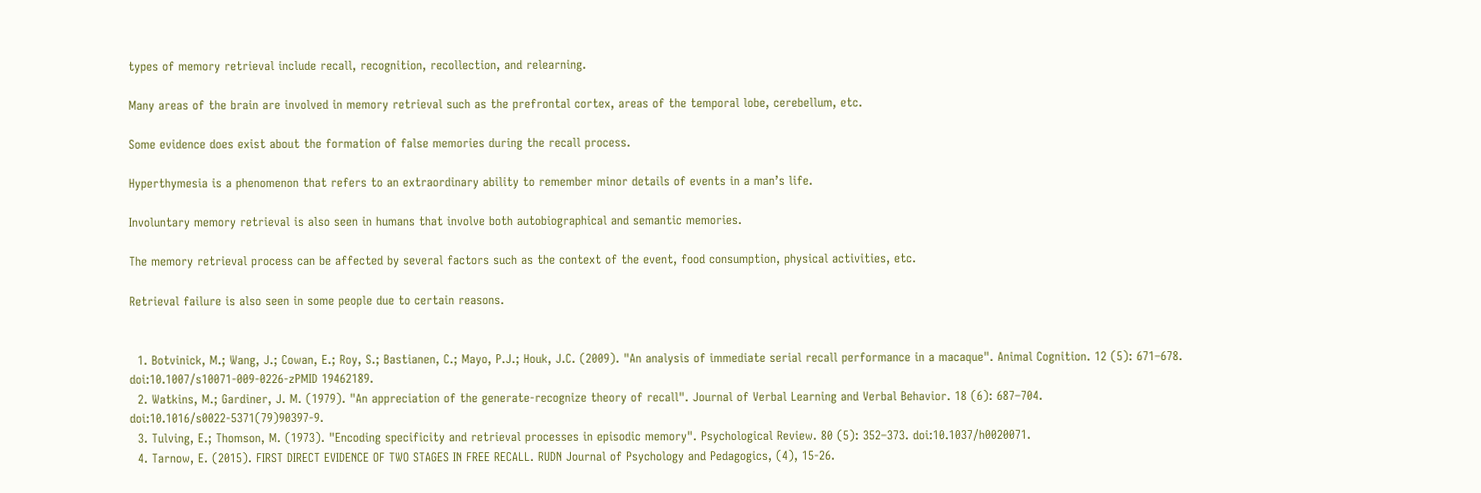types of memory retrieval include recall, recognition, recollection, and relearning.

Many areas of the brain are involved in memory retrieval such as the prefrontal cortex, areas of the temporal lobe, cerebellum, etc.

Some evidence does exist about the formation of false memories during the recall process.

Hyperthymesia is a phenomenon that refers to an extraordinary ability to remember minor details of events in a man’s life.

Involuntary memory retrieval is also seen in humans that involve both autobiographical and semantic memories.

The memory retrieval process can be affected by several factors such as the context of the event, food consumption, physical activities, etc.

Retrieval failure is also seen in some people due to certain reasons.


  1. Botvinick, M.; Wang, J.; Cowan, E.; Roy, S.; Bastianen, C.; Mayo, P.J.; Houk, J.C. (2009). "An analysis of immediate serial recall performance in a macaque". Animal Cognition. 12 (5): 671–678. doi:10.1007/s10071-009-0226-zPMID 19462189.
  2. Watkins, M.; Gardiner, J. M. (1979). "An appreciation of the generate-recognize theory of recall". Journal of Verbal Learning and Verbal Behavior. 18 (6): 687–704. doi:10.1016/s0022-5371(79)90397-9.
  3. Tulving, E.; Thomson, M. (1973). "Encoding specificity and retrieval processes in episodic memory". Psychological Review. 80 (5): 352–373. doi:10.1037/h0020071.
  4. Tarnow, E. (2015). FIRST DIRECT EVIDENCE OF TWO STAGES IN FREE RECALL. RUDN Journal of Psychology and Pedagogics, (4), 15-26.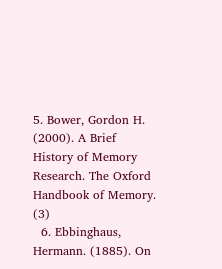5. Bower, Gordon H. (2000). A Brief History of Memory Research. The Oxford Handbook of Memory. (3)
  6. Ebbinghaus, Hermann. (1885). On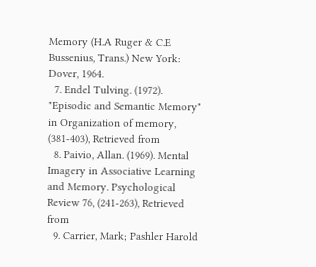Memory (H.A Ruger & C.E Bussenius, Trans.) New York: Dover, 1964.
  7. Endel Tulving. (1972). "Episodic and Semantic Memory" in Organization of memory, (381-403), Retrieved from
  8. Paivio, Allan. (1969). Mental Imagery in Associative Learning and Memory. Psychological Review 76, (241-263), Retrieved from
  9. Carrier, Mark; Pashler Harold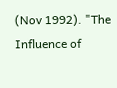(Nov 1992). "The Influence of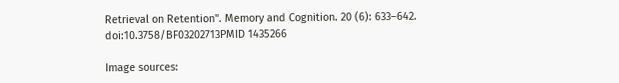Retrieval on Retention". Memory and Cognition. 20 (6): 633–642. doi:10.3758/BF03202713PMID 1435266

Image sources: